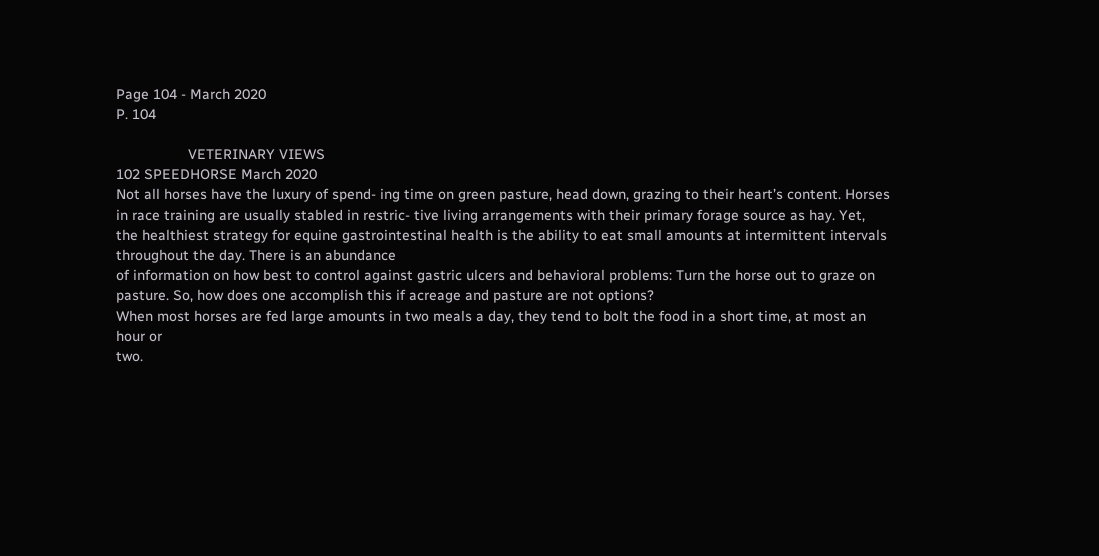Page 104 - March 2020
P. 104

                  VETERINARY VIEWS
102 SPEEDHORSE March 2020
Not all horses have the luxury of spend- ing time on green pasture, head down, grazing to their heart’s content. Horses
in race training are usually stabled in restric- tive living arrangements with their primary forage source as hay. Yet, the healthiest strategy for equine gastrointestinal health is the ability to eat small amounts at intermittent intervals throughout the day. There is an abundance
of information on how best to control against gastric ulcers and behavioral problems: Turn the horse out to graze on pasture. So, how does one accomplish this if acreage and pasture are not options?
When most horses are fed large amounts in two meals a day, they tend to bolt the food in a short time, at most an hour or
two.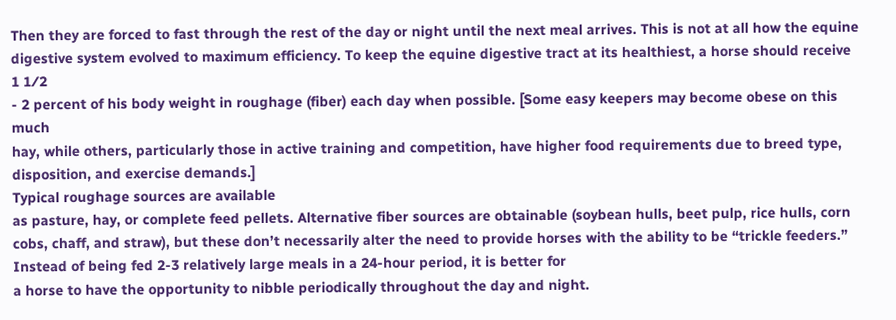Then they are forced to fast through the rest of the day or night until the next meal arrives. This is not at all how the equine digestive system evolved to maximum efficiency. To keep the equine digestive tract at its healthiest, a horse should receive 1 1⁄2
- 2 percent of his body weight in roughage (fiber) each day when possible. [Some easy keepers may become obese on this much
hay, while others, particularly those in active training and competition, have higher food requirements due to breed type, disposition, and exercise demands.]
Typical roughage sources are available
as pasture, hay, or complete feed pellets. Alternative fiber sources are obtainable (soybean hulls, beet pulp, rice hulls, corn cobs, chaff, and straw), but these don’t necessarily alter the need to provide horses with the ability to be “trickle feeders.”
Instead of being fed 2-3 relatively large meals in a 24-hour period, it is better for
a horse to have the opportunity to nibble periodically throughout the day and night.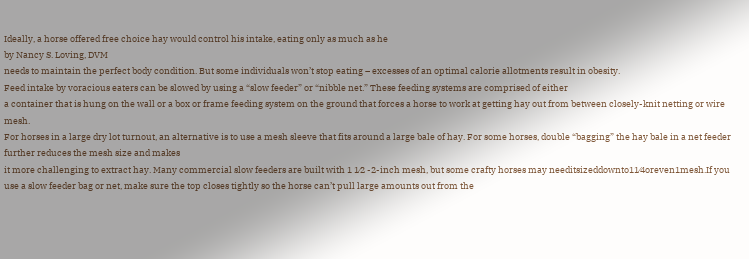Ideally, a horse offered free choice hay would control his intake, eating only as much as he
by Nancy S. Loving, DVM
needs to maintain the perfect body condition. But some individuals won’t stop eating – excesses of an optimal calorie allotments result in obesity.
Feed intake by voracious eaters can be slowed by using a “slow feeder” or “nibble net.” These feeding systems are comprised of either
a container that is hung on the wall or a box or frame feeding system on the ground that forces a horse to work at getting hay out from between closely-knit netting or wire mesh.
For horses in a large dry lot turnout, an alternative is to use a mesh sleeve that fits around a large bale of hay. For some horses, double “bagging” the hay bale in a net feeder further reduces the mesh size and makes
it more challenging to extract hay. Many commercial slow feeders are built with 1 1⁄2 -2-inch mesh, but some crafty horses may needitsizeddownto11⁄4oreven1mesh.If you use a slow feeder bag or net, make sure the top closes tightly so the horse can’t pull large amounts out from the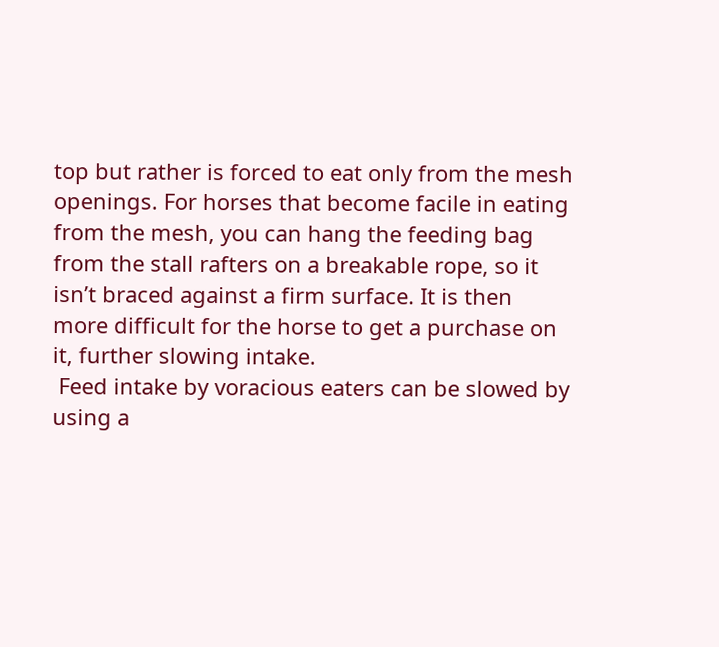top but rather is forced to eat only from the mesh openings. For horses that become facile in eating from the mesh, you can hang the feeding bag from the stall rafters on a breakable rope, so it isn’t braced against a firm surface. It is then more difficult for the horse to get a purchase on it, further slowing intake.
 Feed intake by voracious eaters can be slowed by using a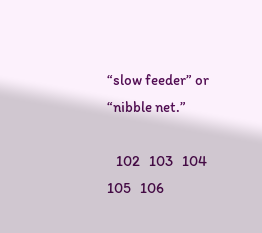“slow feeder” or “nibble net.”

   102   103   104   105   106